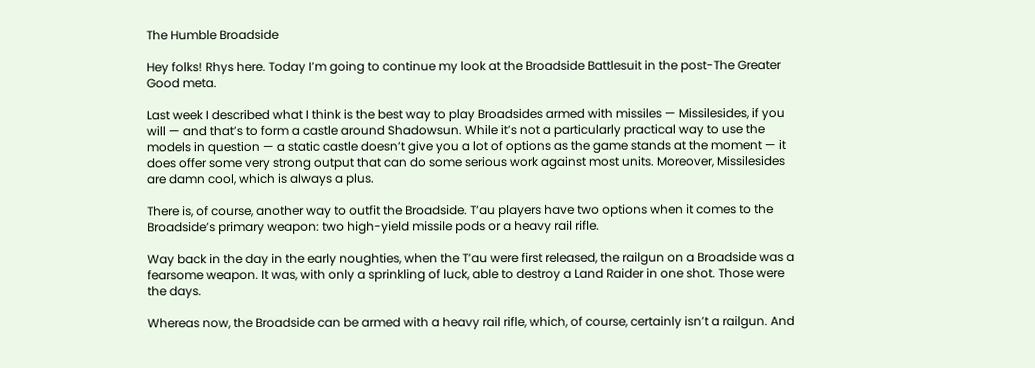The Humble Broadside

Hey folks! Rhys here. Today I’m going to continue my look at the Broadside Battlesuit in the post-The Greater Good meta.

Last week I described what I think is the best way to play Broadsides armed with missiles — Missilesides, if you will — and that’s to form a castle around Shadowsun. While it’s not a particularly practical way to use the models in question — a static castle doesn’t give you a lot of options as the game stands at the moment — it does offer some very strong output that can do some serious work against most units. Moreover, Missilesides are damn cool, which is always a plus.

There is, of course, another way to outfit the Broadside. T’au players have two options when it comes to the Broadside’s primary weapon: two high-yield missile pods or a heavy rail rifle.

Way back in the day in the early noughties, when the T’au were first released, the railgun on a Broadside was a fearsome weapon. It was, with only a sprinkling of luck, able to destroy a Land Raider in one shot. Those were the days.

Whereas now, the Broadside can be armed with a heavy rail rifle, which, of course, certainly isn’t a railgun. And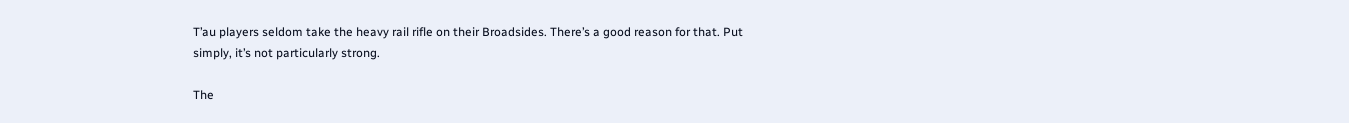T’au players seldom take the heavy rail rifle on their Broadsides. There’s a good reason for that. Put simply, it’s not particularly strong.

The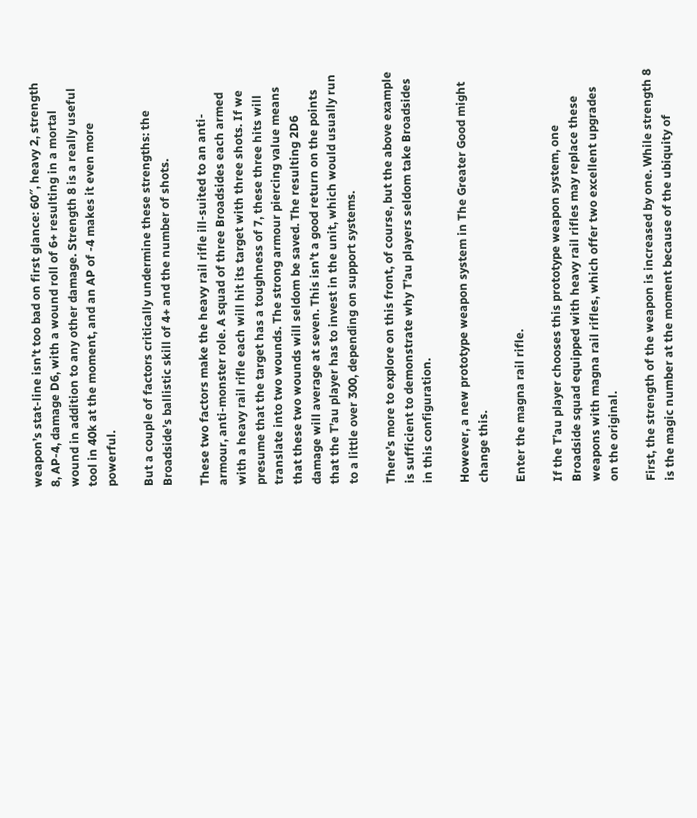weapon’s stat-line isn’t too bad on first glance: 60″, heavy 2, strength 8, AP-4, damage D6, with a wound roll of 6+ resulting in a mortal wound in addition to any other damage. Strength 8 is a really useful tool in 40k at the moment, and an AP of -4 makes it even more powerful.

But a couple of factors critically undermine these strengths: the Broadside’s ballistic skill of 4+ and the number of shots.

These two factors make the heavy rail rifle ill-suited to an anti-armour, anti-monster role. A squad of three Broadsides each armed with a heavy rail rifle each will hit its target with three shots. If we presume that the target has a toughness of 7, these three hits will translate into two wounds. The strong armour piercing value means that these two wounds will seldom be saved. The resulting 2D6 damage will average at seven. This isn’t a good return on the points that the T’au player has to invest in the unit, which would usually run to a little over 300, depending on support systems.

There’s more to explore on this front, of course, but the above example is sufficient to demonstrate why T’au players seldom take Broadsides in this configuration.

However, a new prototype weapon system in The Greater Good might change this.

Enter the magna rail rifle.

If the T’au player chooses this prototype weapon system, one Broadside squad equipped with heavy rail rifles may replace these weapons with magna rail rifles, which offer two excellent upgrades on the original.

First, the strength of the weapon is increased by one. While strength 8 is the magic number at the moment because of the ubiquity of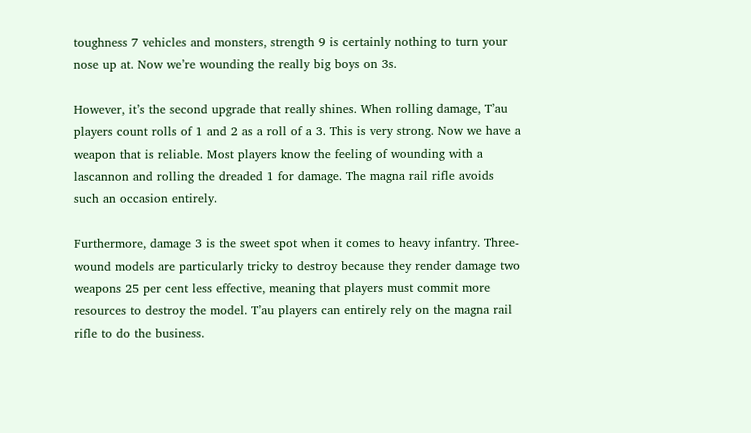toughness 7 vehicles and monsters, strength 9 is certainly nothing to turn your nose up at. Now we’re wounding the really big boys on 3s.

However, it’s the second upgrade that really shines. When rolling damage, T’au players count rolls of 1 and 2 as a roll of a 3. This is very strong. Now we have a weapon that is reliable. Most players know the feeling of wounding with a lascannon and rolling the dreaded 1 for damage. The magna rail rifle avoids such an occasion entirely.

Furthermore, damage 3 is the sweet spot when it comes to heavy infantry. Three-wound models are particularly tricky to destroy because they render damage two weapons 25 per cent less effective, meaning that players must commit more resources to destroy the model. T’au players can entirely rely on the magna rail rifle to do the business.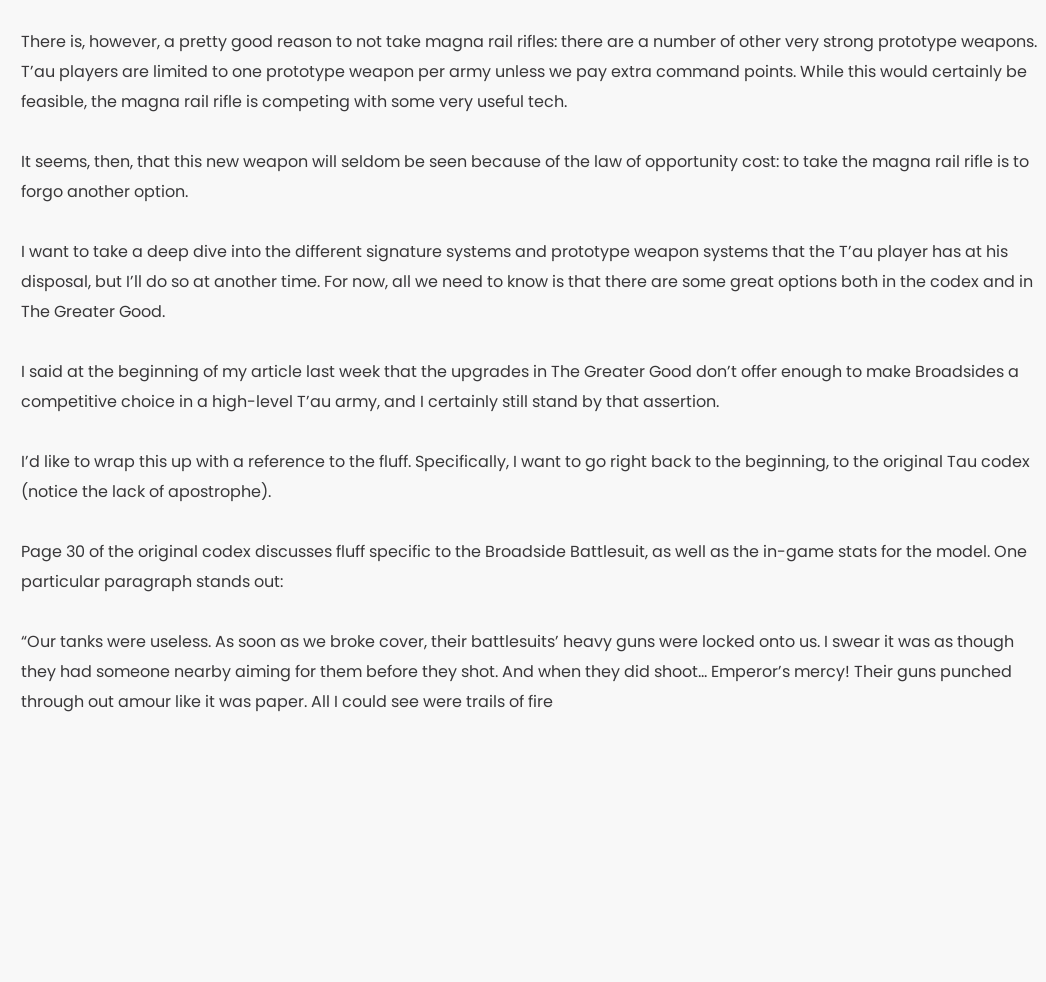There is, however, a pretty good reason to not take magna rail rifles: there are a number of other very strong prototype weapons. T’au players are limited to one prototype weapon per army unless we pay extra command points. While this would certainly be feasible, the magna rail rifle is competing with some very useful tech.

It seems, then, that this new weapon will seldom be seen because of the law of opportunity cost: to take the magna rail rifle is to forgo another option.

I want to take a deep dive into the different signature systems and prototype weapon systems that the T’au player has at his disposal, but I’ll do so at another time. For now, all we need to know is that there are some great options both in the codex and in The Greater Good.

I said at the beginning of my article last week that the upgrades in The Greater Good don’t offer enough to make Broadsides a competitive choice in a high-level T’au army, and I certainly still stand by that assertion.

I’d like to wrap this up with a reference to the fluff. Specifically, I want to go right back to the beginning, to the original Tau codex (notice the lack of apostrophe).

Page 30 of the original codex discusses fluff specific to the Broadside Battlesuit, as well as the in-game stats for the model. One particular paragraph stands out:

“Our tanks were useless. As soon as we broke cover, their battlesuits’ heavy guns were locked onto us. I swear it was as though they had someone nearby aiming for them before they shot. And when they did shoot… Emperor’s mercy! Their guns punched through out amour like it was paper. All I could see were trails of fire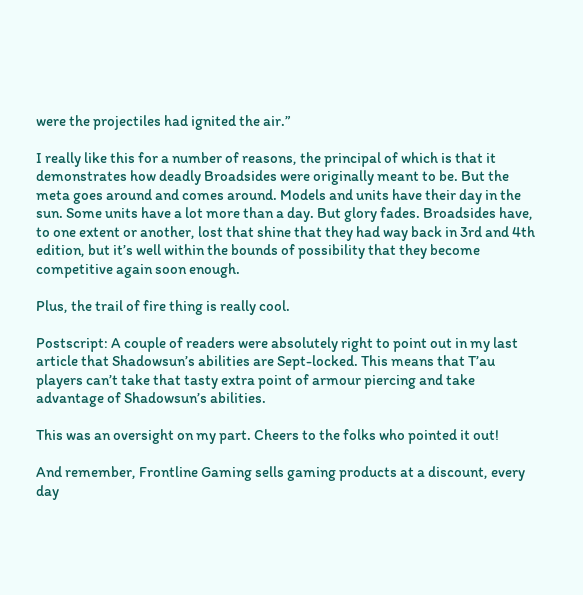were the projectiles had ignited the air.”

I really like this for a number of reasons, the principal of which is that it demonstrates how deadly Broadsides were originally meant to be. But the meta goes around and comes around. Models and units have their day in the sun. Some units have a lot more than a day. But glory fades. Broadsides have, to one extent or another, lost that shine that they had way back in 3rd and 4th edition, but it’s well within the bounds of possibility that they become competitive again soon enough.

Plus, the trail of fire thing is really cool.

Postscript: A couple of readers were absolutely right to point out in my last article that Shadowsun’s abilities are Sept-locked. This means that T’au players can’t take that tasty extra point of armour piercing and take advantage of Shadowsun’s abilities.

This was an oversight on my part. Cheers to the folks who pointed it out!

And remember, Frontline Gaming sells gaming products at a discount, every day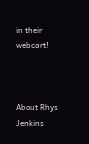in their webcart!



About Rhys Jenkins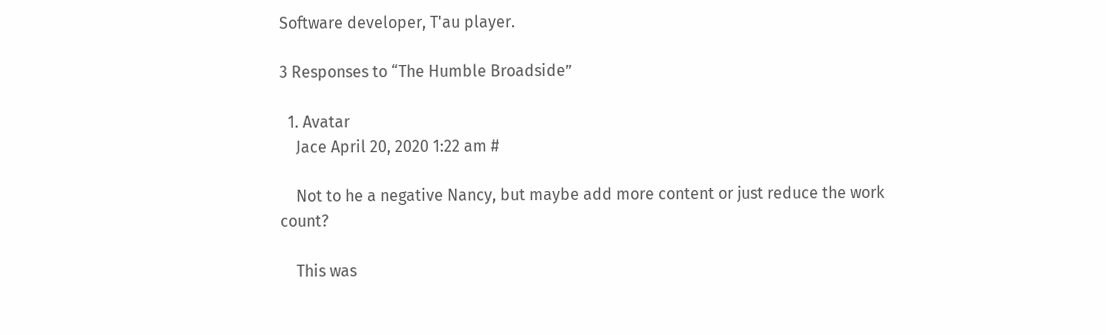Software developer, T'au player.

3 Responses to “The Humble Broadside”

  1. Avatar
    Jace April 20, 2020 1:22 am #

    Not to he a negative Nancy, but maybe add more content or just reduce the work count?

    This was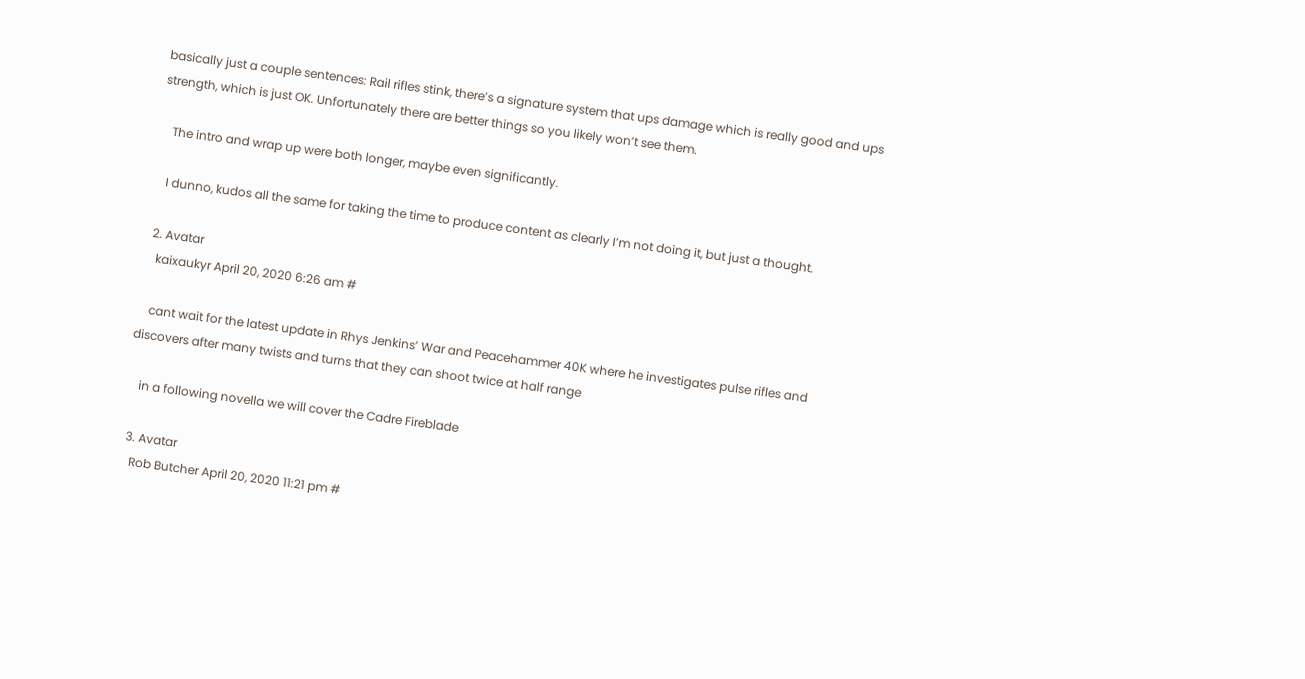basically just a couple sentences: Rail rifles stink, there’s a signature system that ups damage which is really good and ups strength, which is just OK. Unfortunately there are better things so you likely won’t see them.

    The intro and wrap up were both longer, maybe even significantly.

    I dunno, kudos all the same for taking the time to produce content as clearly I’m not doing it, but just a thought.

  2. Avatar
    kaixaukyr April 20, 2020 6:26 am #

    cant wait for the latest update in Rhys Jenkins’ War and Peacehammer 40K where he investigates pulse rifles and discovers after many twists and turns that they can shoot twice at half range

    in a following novella we will cover the Cadre Fireblade

  3. Avatar
    Rob Butcher April 20, 2020 11:21 pm #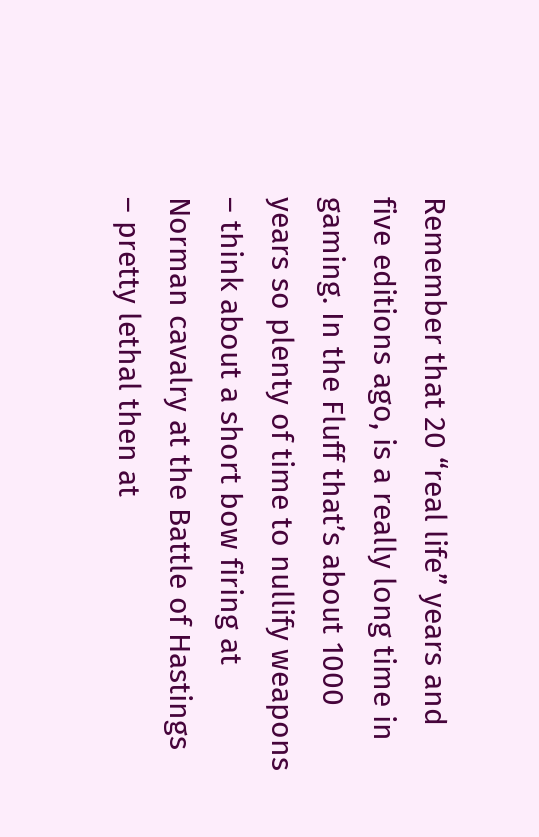Remember that 20 “real life” years and five editions ago, is a really long time in gaming. In the Fluff that’s about 1000 years so plenty of time to nullify weapons – think about a short bow firing at Norman cavalry at the Battle of Hastings – pretty lethal then at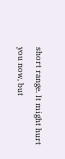short range. It might hurt you now, but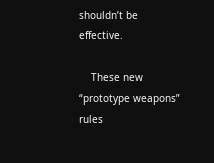shouldn’t be effective.

    These new “prototype weapons” rules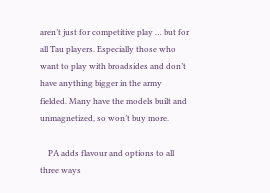aren’t just for competitive play … but for all Tau players. Especially those who want to play with broadsides and don’t have anything bigger in the army fielded. Many have the models built and unmagnetized, so won’t buy more.

    PA adds flavour and options to all three ways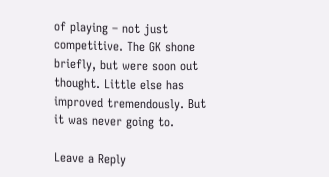of playing – not just competitive. The GK shone briefly, but were soon out thought. Little else has improved tremendously. But it was never going to.

Leave a Reply